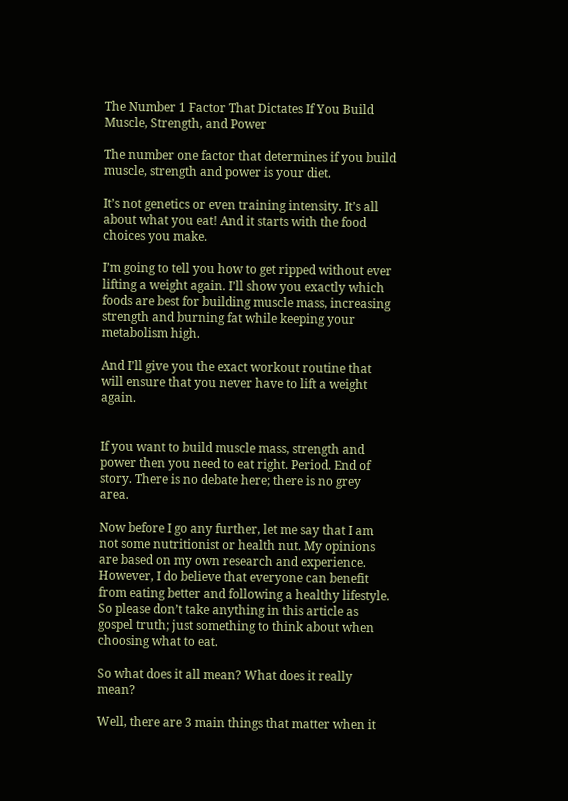The Number 1 Factor That Dictates If You Build Muscle, Strength, and Power

The number one factor that determines if you build muscle, strength and power is your diet.

It’s not genetics or even training intensity. It’s all about what you eat! And it starts with the food choices you make.

I’m going to tell you how to get ripped without ever lifting a weight again. I’ll show you exactly which foods are best for building muscle mass, increasing strength and burning fat while keeping your metabolism high.

And I’ll give you the exact workout routine that will ensure that you never have to lift a weight again.


If you want to build muscle mass, strength and power then you need to eat right. Period. End of story. There is no debate here; there is no grey area.

Now before I go any further, let me say that I am not some nutritionist or health nut. My opinions are based on my own research and experience. However, I do believe that everyone can benefit from eating better and following a healthy lifestyle. So please don’t take anything in this article as gospel truth; just something to think about when choosing what to eat.

So what does it all mean? What does it really mean?

Well, there are 3 main things that matter when it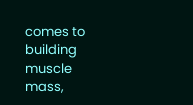comes to building muscle mass,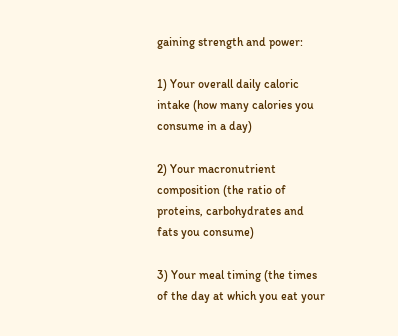gaining strength and power:

1) Your overall daily caloric intake (how many calories you consume in a day)

2) Your macronutrient composition (the ratio of proteins, carbohydrates and fats you consume)

3) Your meal timing (the times of the day at which you eat your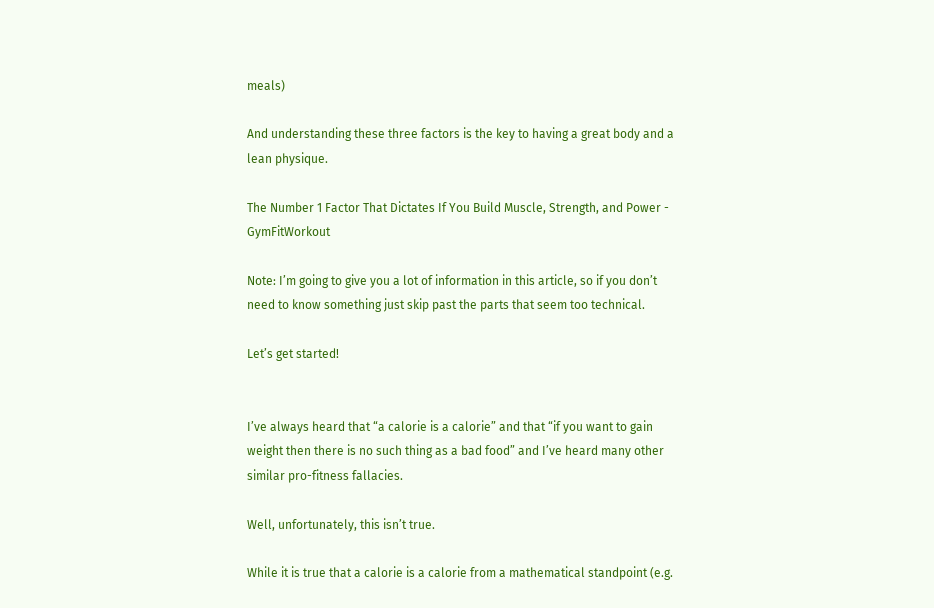meals)

And understanding these three factors is the key to having a great body and a lean physique.

The Number 1 Factor That Dictates If You Build Muscle, Strength, and Power - GymFitWorkout

Note: I’m going to give you a lot of information in this article, so if you don’t need to know something just skip past the parts that seem too technical.

Let’s get started!


I’ve always heard that “a calorie is a calorie” and that “if you want to gain weight then there is no such thing as a bad food” and I’ve heard many other similar pro-fitness fallacies.

Well, unfortunately, this isn’t true.

While it is true that a calorie is a calorie from a mathematical standpoint (e.g.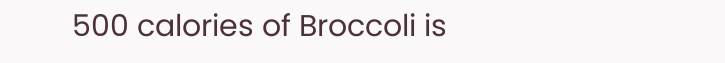500 calories of Broccoli is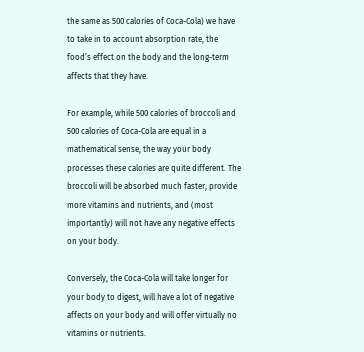the same as 500 calories of Coca-Cola) we have to take in to account absorption rate, the food’s effect on the body and the long-term affects that they have.

For example, while 500 calories of broccoli and 500 calories of Coca-Cola are equal in a mathematical sense, the way your body processes these calories are quite different. The broccoli will be absorbed much faster, provide more vitamins and nutrients, and (most importantly) will not have any negative effects on your body.

Conversely, the Coca-Cola will take longer for your body to digest, will have a lot of negative affects on your body and will offer virtually no vitamins or nutrients.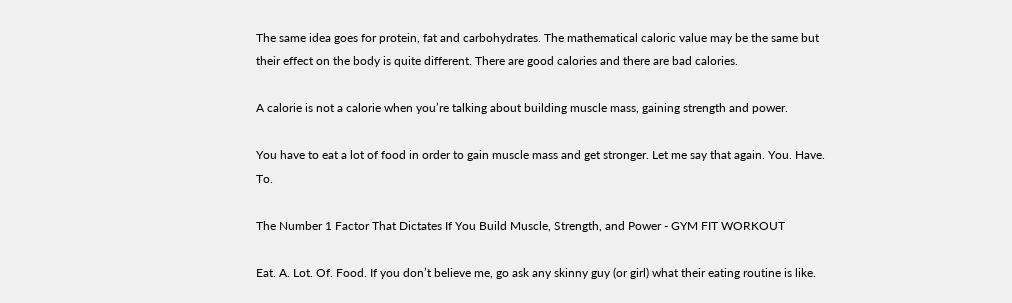The same idea goes for protein, fat and carbohydrates. The mathematical caloric value may be the same but their effect on the body is quite different. There are good calories and there are bad calories.

A calorie is not a calorie when you’re talking about building muscle mass, gaining strength and power.

You have to eat a lot of food in order to gain muscle mass and get stronger. Let me say that again. You. Have. To.

The Number 1 Factor That Dictates If You Build Muscle, Strength, and Power - GYM FIT WORKOUT

Eat. A. Lot. Of. Food. If you don’t believe me, go ask any skinny guy (or girl) what their eating routine is like.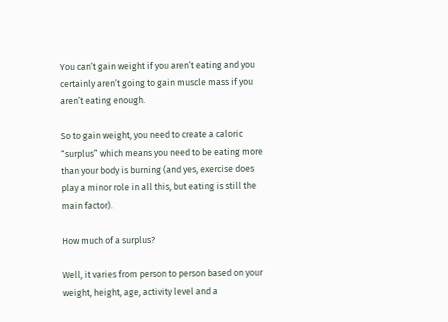You can’t gain weight if you aren’t eating and you certainly aren’t going to gain muscle mass if you aren’t eating enough.

So to gain weight, you need to create a caloric “surplus” which means you need to be eating more than your body is burning (and yes, exercise does play a minor role in all this, but eating is still the main factor).

How much of a surplus?

Well, it varies from person to person based on your weight, height, age, activity level and a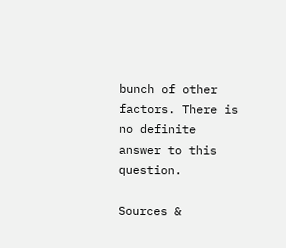bunch of other factors. There is no definite answer to this question.

Sources &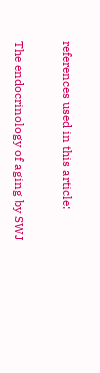references used in this article:

The endocrinology of aging by SWJ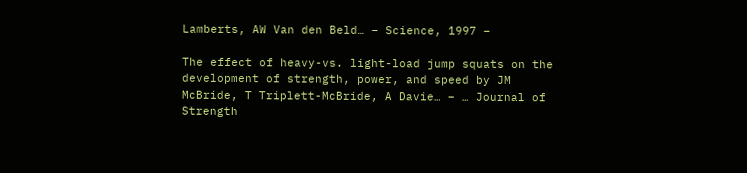Lamberts, AW Van den Beld… – Science, 1997 –

The effect of heavy-vs. light-load jump squats on the development of strength, power, and speed by JM McBride, T Triplett-McBride, A Davie… – … Journal of Strength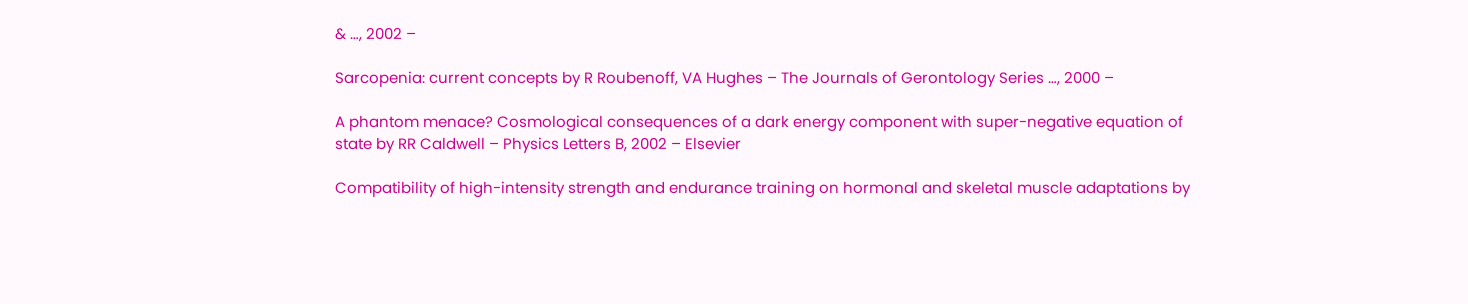& …, 2002 –

Sarcopenia: current concepts by R Roubenoff, VA Hughes – The Journals of Gerontology Series …, 2000 –

A phantom menace? Cosmological consequences of a dark energy component with super-negative equation of state by RR Caldwell – Physics Letters B, 2002 – Elsevier

Compatibility of high-intensity strength and endurance training on hormonal and skeletal muscle adaptations by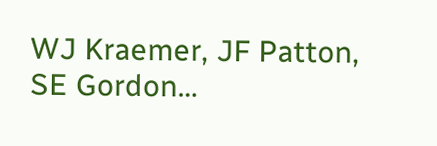WJ Kraemer, JF Patton, SE Gordon…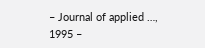– Journal of applied …, 1995 –